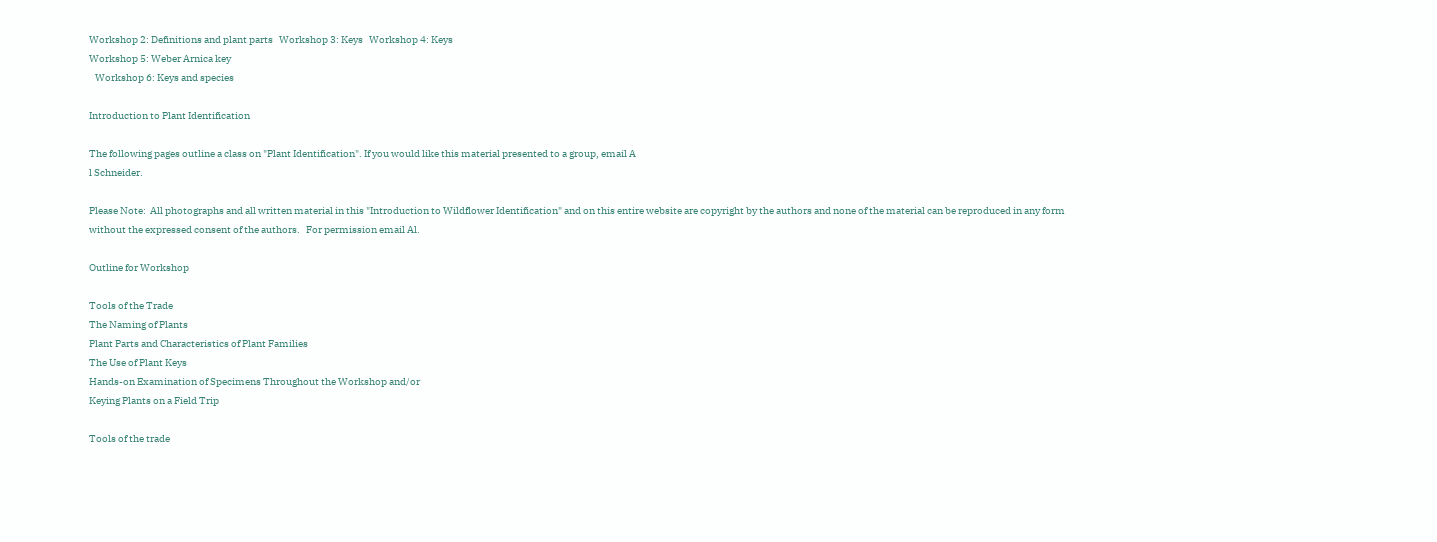Workshop 2: Definitions and plant parts   Workshop 3: Keys   Workshop 4: Keys
Workshop 5: Weber Arnica key
   Workshop 6: Keys and species

Introduction to Plant Identification

The following pages outline a class on "Plant Identification". If you would like this material presented to a group, email A
l Schneider.

Please Note:  All photographs and all written material in this "Introduction to Wildflower Identification" and on this entire website are copyright by the authors and none of the material can be reproduced in any form without the expressed consent of the authors.   For permission email Al.

Outline for Workshop

Tools of the Trade
The Naming of Plants
Plant Parts and Characteristics of Plant Families
The Use of Plant Keys
Hands-on Examination of Specimens Throughout the Workshop and/or
Keying Plants on a Field Trip

Tools of the trade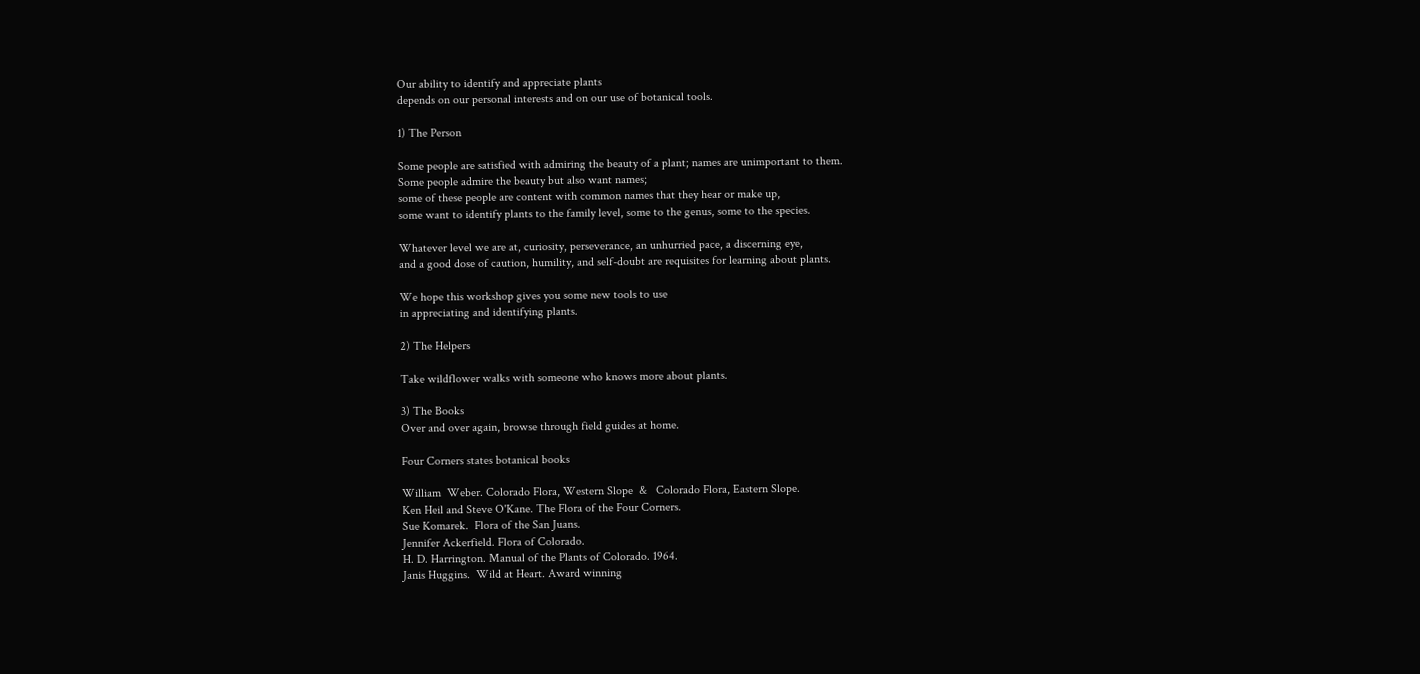Our ability to identify and appreciate plants
depends on our personal interests and on our use of botanical tools.

1) The Person

Some people are satisfied with admiring the beauty of a plant; names are unimportant to them.
Some people admire the beauty but also want names;
some of these people are content with common names that they hear or make up,
some want to identify plants to the family level, some to the genus, some to the species.

Whatever level we are at, curiosity, perseverance, an unhurried pace, a discerning eye,
and a good dose of caution, humility, and self-doubt are requisites for learning about plants.

We hope this workshop gives you some new tools to use
in appreciating and identifying plants.

2) The Helpers

Take wildflower walks with someone who knows more about plants.

3) The Books
Over and over again, browse through field guides at home.

Four Corners states botanical books

William  Weber. Colorado Flora, Western Slope  &   Colorado Flora, Eastern Slope.
Ken Heil and Steve O'Kane. The Flora of the Four Corners.
Sue Komarek.  Flora of the San Juans.
Jennifer Ackerfield. Flora of Colorado.
H. D. Harrington. Manual of the Plants of Colorado. 1964.
Janis Huggins.  Wild at Heart. Award winning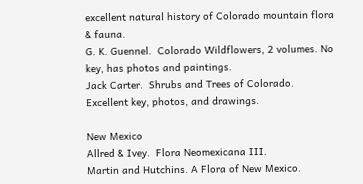excellent natural history of Colorado mountain flora & fauna.
G. K. Guennel.  Colorado Wildflowers, 2 volumes. No key, has photos and paintings.
Jack Carter.  Shrubs and Trees of Colorado.  Excellent key, photos, and drawings.

New Mexico
Allred & Ivey.  Flora Neomexicana III.
Martin and Hutchins. A Flora of New Mexico.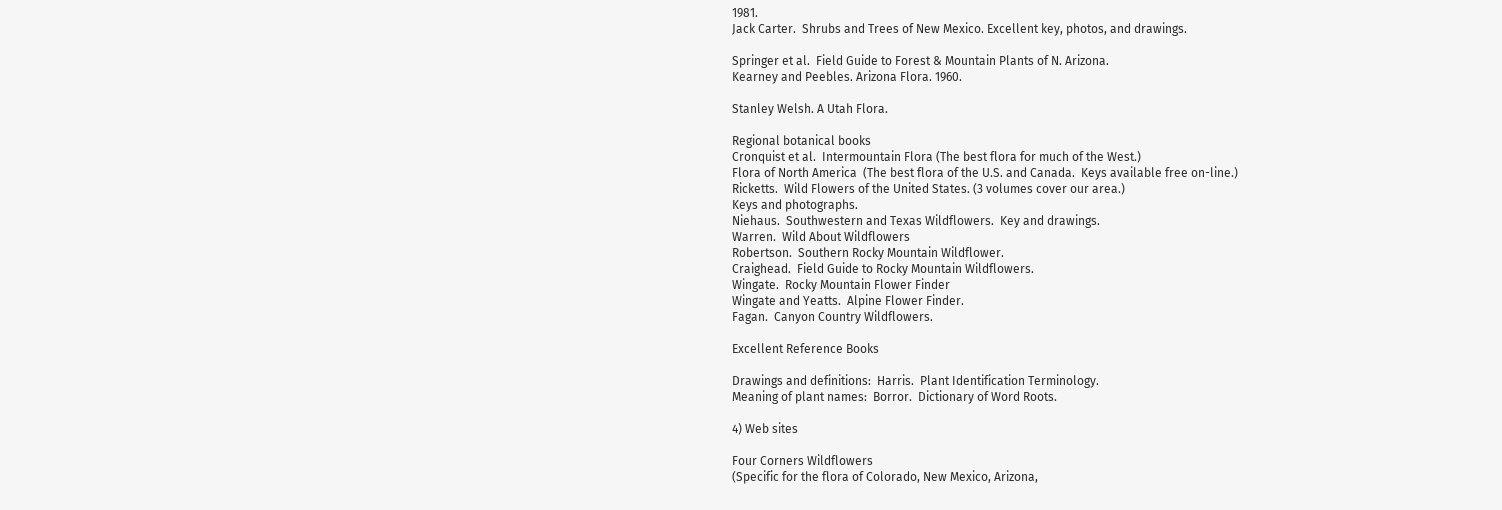1981.
Jack Carter.  Shrubs and Trees of New Mexico. Excellent key, photos, and drawings.

Springer et al.  Field Guide to Forest & Mountain Plants of N. Arizona.
Kearney and Peebles. Arizona Flora. 1960.

Stanley Welsh. A Utah Flora.

Regional botanical books
Cronquist et al.  Intermountain Flora (The best flora for much of the West.)
Flora of North America  (The best flora of the U.S. and Canada.  Keys available free on-line.)
Ricketts.  Wild Flowers of the United States. (3 volumes cover our area.)
Keys and photographs.
Niehaus.  Southwestern and Texas Wildflowers.  Key and drawings.
Warren.  Wild About Wildflowers
Robertson.  Southern Rocky Mountain Wildflower.
Craighead.  Field Guide to Rocky Mountain Wildflowers.
Wingate.  Rocky Mountain Flower Finder
Wingate and Yeatts.  Alpine Flower Finder.
Fagan.  Canyon Country Wildflowers.

Excellent Reference Books

Drawings and definitions:  Harris.  Plant Identification Terminology.
Meaning of plant names:  Borror.  Dictionary of Word Roots.

4) Web sites

Four Corners Wildflowers
(Specific for the flora of Colorado, New Mexico, Arizona,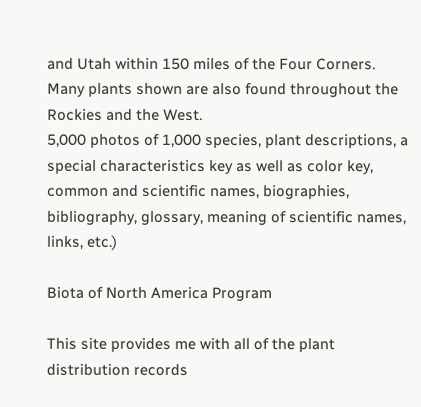and Utah within 150 miles of the Four Corners.
Many plants shown are also found throughout the Rockies and the West.
5,000 photos of 1,000 species, plant descriptions, a special characteristics key as well as color key,
common and scientific names, biographies, bibliography, glossary, meaning of scientific names, links, etc.)

Biota of North America Program

This site provides me with all of the plant distribution records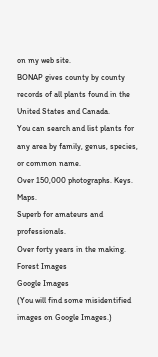on my web site.
BONAP gives county by county records of all plants found in the United States and Canada.
You can search and list plants for any area by family, genus, species, or common name.
Over 150,000 photographs. Keys. Maps.
Superb for amateurs and professionals.
Over forty years in the making.
Forest Images
Google Images
(You will find some misidentified images on Google Images.)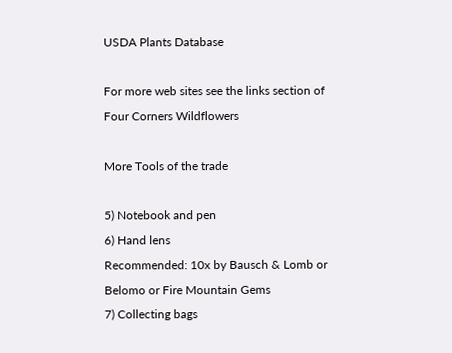USDA Plants Database

For more web sites see the links section of Four Corners Wildflowers

More Tools of the trade

5) Notebook and pen
6) Hand lens
Recommended: 10x by Bausch & Lomb or Belomo or Fire Mountain Gems
7) Collecting bags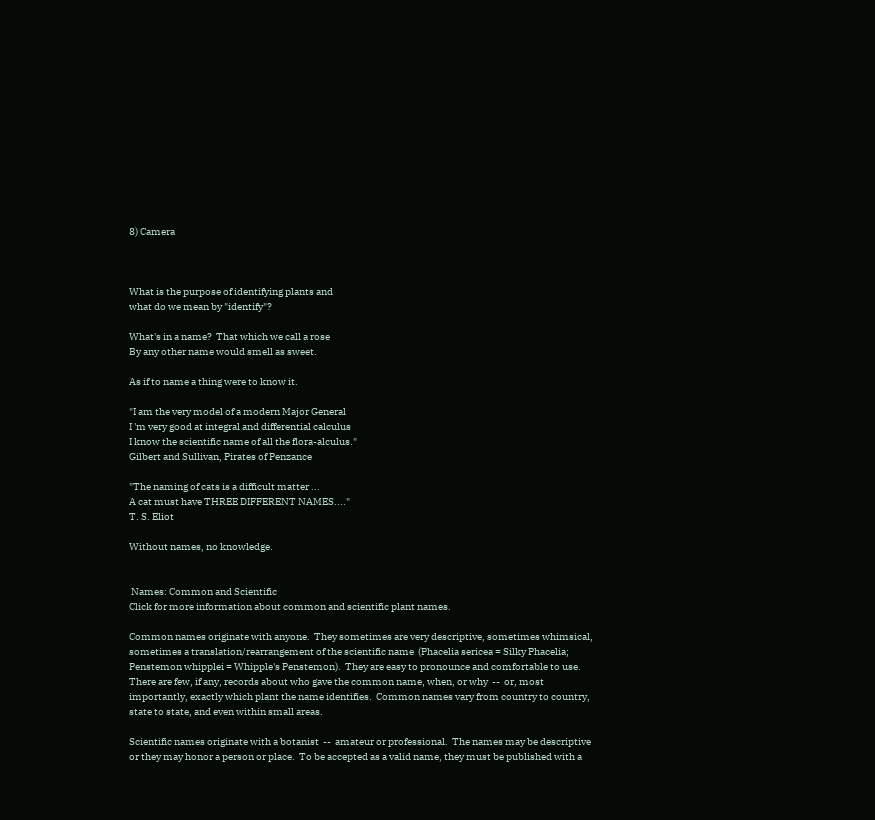8) Camera



What is the purpose of identifying plants and
what do we mean by "identify"?

What's in a name?  That which we call a rose
By any other name would smell as sweet.

As if to name a thing were to know it.

"I am the very model of a modern Major General
I 'm very good at integral and differential calculus
I know the scientific name of all the flora-alculus."
Gilbert and Sullivan, Pirates of Penzance

"The naming of cats is a difficult matter ...
A cat must have THREE DIFFERENT NAMES...."
T. S. Eliot

Without names, no knowledge.


 Names: Common and Scientific
Click for more information about common and scientific plant names.

Common names originate with anyone.  They sometimes are very descriptive, sometimes whimsical, sometimes a translation/rearrangement of the scientific name  (Phacelia sericea = Silky Phacelia; Penstemon whipplei = Whipple's Penstemon).  They are easy to pronounce and comfortable to use.  There are few, if any, records about who gave the common name, when, or why  --  or, most importantly, exactly which plant the name identifies.  Common names vary from country to country, state to state, and even within small areas.

Scientific names originate with a botanist  --  amateur or professional.  The names may be descriptive or they may honor a person or place.  To be accepted as a valid name, they must be published with a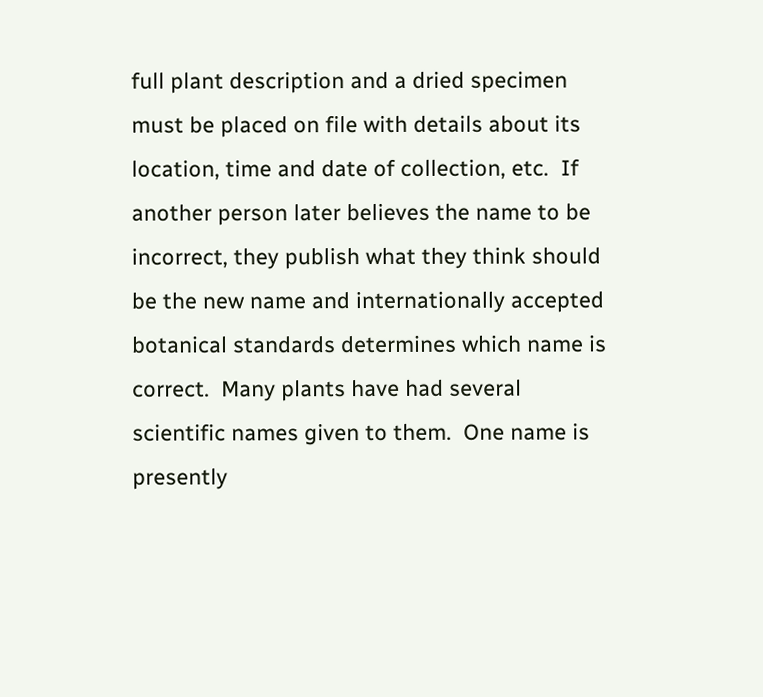full plant description and a dried specimen must be placed on file with details about its location, time and date of collection, etc.  If another person later believes the name to be incorrect, they publish what they think should be the new name and internationally accepted botanical standards determines which name is correct.  Many plants have had several scientific names given to them.  One name is presently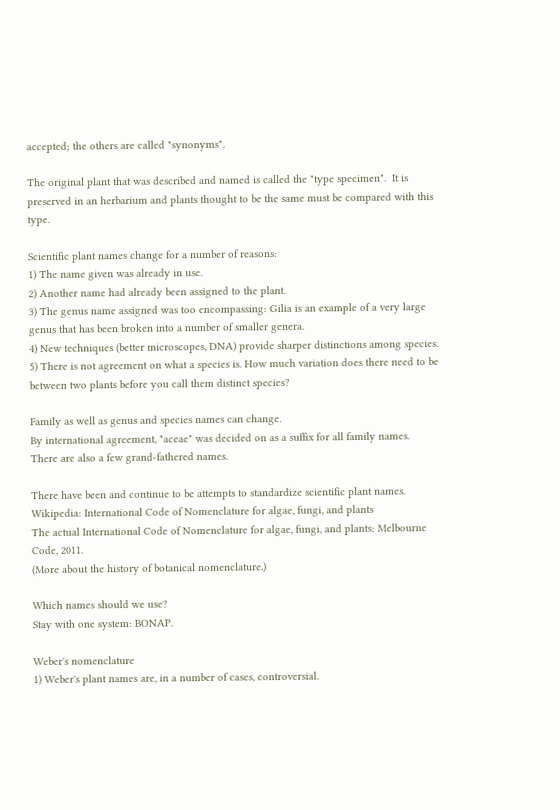accepted; the others are called "synonyms".

The original plant that was described and named is called the "type specimen".  It is preserved in an herbarium and plants thought to be the same must be compared with this type.

Scientific plant names change for a number of reasons:
1) The name given was already in use.
2) Another name had already been assigned to the plant.
3) The genus name assigned was too encompassing: Gilia is an example of a very large genus that has been broken into a number of smaller genera.
4) New techniques (better microscopes, DNA) provide sharper distinctions among species.
5) There is not agreement on what a species is. How much variation does there need to be between two plants before you call them distinct species?

Family as well as genus and species names can change.
By international agreement, "aceae" was decided on as a suffix for all family names.
There are also a few grand-fathered names.

There have been and continue to be attempts to standardize scientific plant names.
Wikipedia: International Code of Nomenclature for algae, fungi, and plants
The actual International Code of Nomenclature for algae, fungi, and plants: Melbourne Code, 2011.
(More about the history of botanical nomenclature.)

Which names should we use?
Stay with one system: BONAP.

Weber's nomenclature
1) Weber's plant names are, in a number of cases, controversial.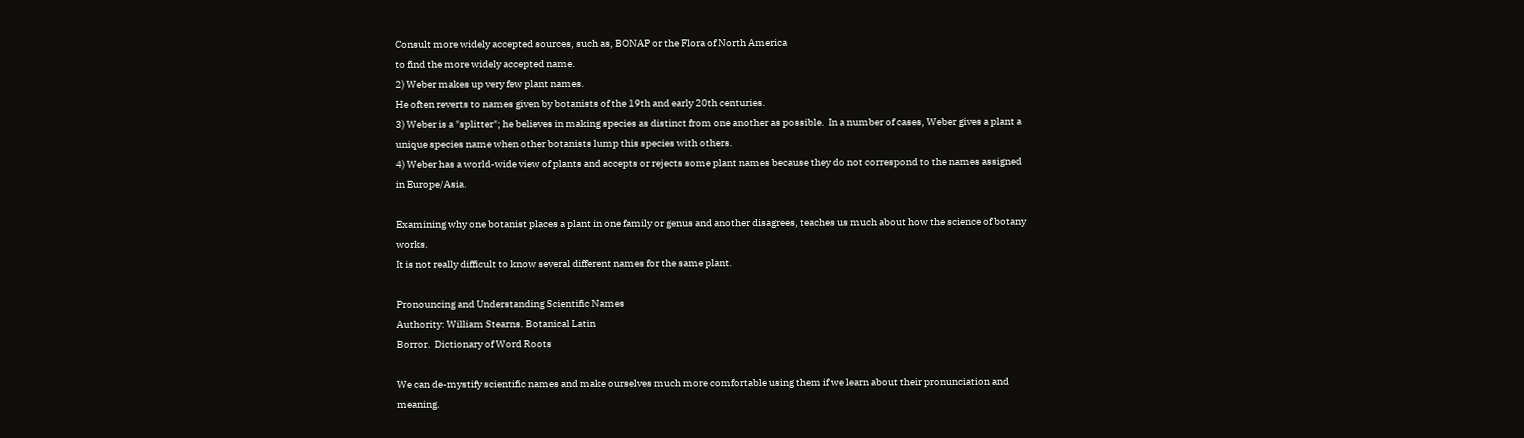Consult more widely accepted sources, such as, BONAP or the Flora of North America
to find the more widely accepted name.
2) Weber makes up very few plant names.
He often reverts to names given by botanists of the 19th and early 20th centuries.
3) Weber is a "splitter"; he believes in making species as distinct from one another as possible.  In a number of cases, Weber gives a plant a unique species name when other botanists lump this species with others.
4) Weber has a world-wide view of plants and accepts or rejects some plant names because they do not correspond to the names assigned in Europe/Asia.

Examining why one botanist places a plant in one family or genus and another disagrees, teaches us much about how the science of botany works.
It is not really difficult to know several different names for the same plant.

Pronouncing and Understanding Scientific Names
Authority: William Stearns. Botanical Latin
Borror.  Dictionary of Word Roots

We can de-mystify scientific names and make ourselves much more comfortable using them if we learn about their pronunciation and meaning.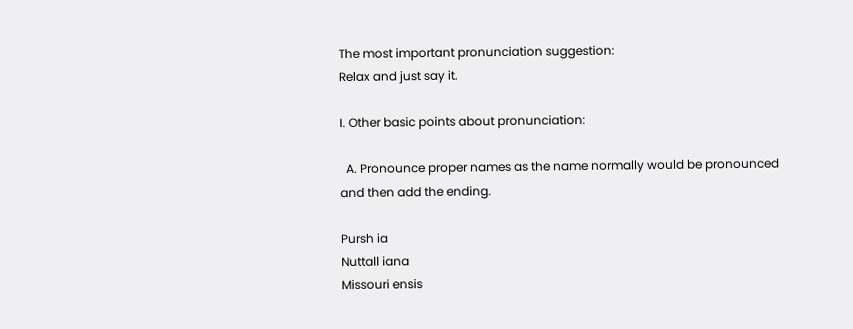The most important pronunciation suggestion:
Relax and just say it.

I. Other basic points about pronunciation:

  A. Pronounce proper names as the name normally would be pronounced and then add the ending.

Pursh ia
Nuttall iana
Missouri ensis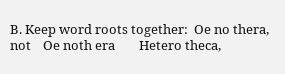B. Keep word roots together:  Oe no thera,   not    Oe noth era        Hetero theca,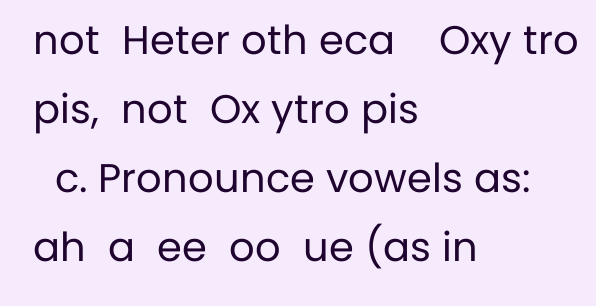not  Heter oth eca    Oxy tro pis,  not  Ox ytro pis
  c. Pronounce vowels as:   ah  a  ee  oo  ue (as in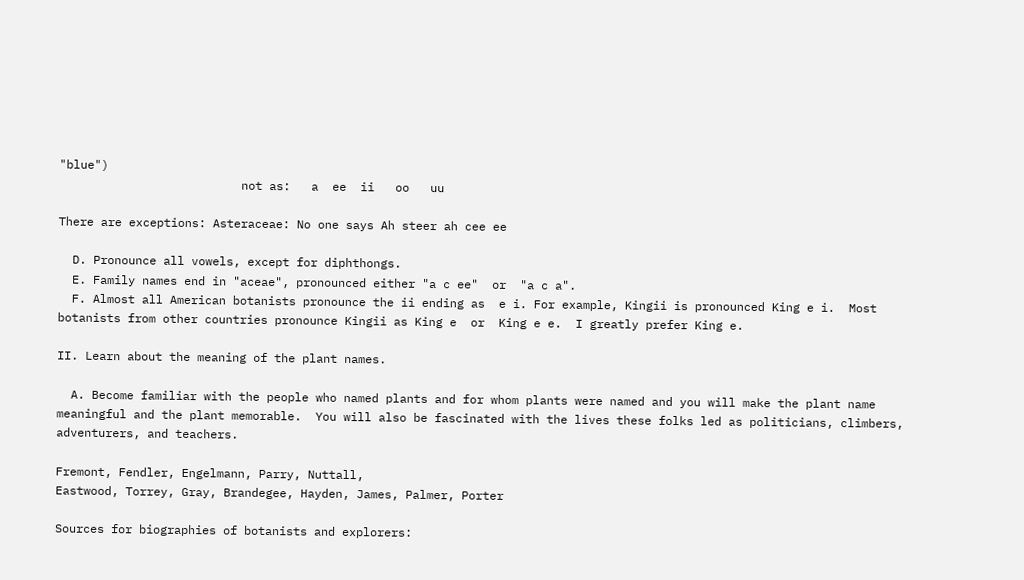"blue")
                          not as:   a  ee  ii   oo   uu

There are exceptions: Asteraceae: No one says Ah steer ah cee ee

  D. Pronounce all vowels, except for diphthongs.
  E. Family names end in "aceae", pronounced either "a c ee"  or  "a c a".
  F. Almost all American botanists pronounce the ii ending as  e i. For example, Kingii is pronounced King e i.  Most botanists from other countries pronounce Kingii as King e  or  King e e.  I greatly prefer King e.

II. Learn about the meaning of the plant names.

  A. Become familiar with the people who named plants and for whom plants were named and you will make the plant name meaningful and the plant memorable.  You will also be fascinated with the lives these folks led as politicians, climbers, adventurers, and teachers.

Fremont, Fendler, Engelmann, Parry, Nuttall,
Eastwood, Torrey, Gray, Brandegee, Hayden, James, Palmer, Porter

Sources for biographies of botanists and explorers: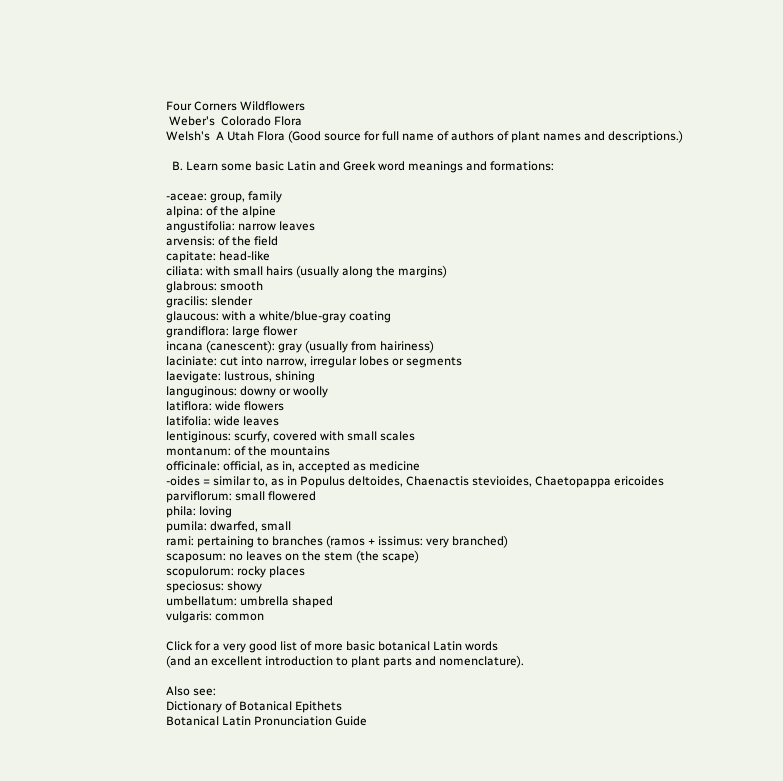Four Corners Wildflowers
 Weber's  Colorado Flora
Welsh's  A Utah Flora (Good source for full name of authors of plant names and descriptions.)

  B. Learn some basic Latin and Greek word meanings and formations:

-aceae: group, family
alpina: of the alpine
angustifolia: narrow leaves
arvensis: of the field
capitate: head-like
ciliata: with small hairs (usually along the margins)
glabrous: smooth
gracilis: slender
glaucous: with a white/blue-gray coating
grandiflora: large flower
incana (canescent): gray (usually from hairiness)
laciniate: cut into narrow, irregular lobes or segments
laevigate: lustrous, shining
languginous: downy or woolly
latiflora: wide flowers
latifolia: wide leaves
lentiginous: scurfy, covered with small scales
montanum: of the mountains
officinale: official, as in, accepted as medicine
-oides = similar to, as in Populus deltoides, Chaenactis stevioides, Chaetopappa ericoides
parviflorum: small flowered
phila: loving
pumila: dwarfed, small
rami: pertaining to branches (ramos + issimus: very branched)
scaposum: no leaves on the stem (the scape)
scopulorum: rocky places
speciosus: showy
umbellatum: umbrella shaped
vulgaris: common

Click for a very good list of more basic botanical Latin words
(and an excellent introduction to plant parts and nomenclature).

Also see:
Dictionary of Botanical Epithets
Botanical Latin Pronunciation Guide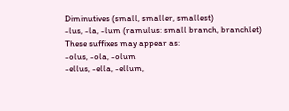Diminutives (small, smaller, smallest)
-lus, -la, -lum (ramulus: small branch, branchlet)
These suffixes may appear as:
-olus, -ola, -olum
-ellus, -ella, -ellum,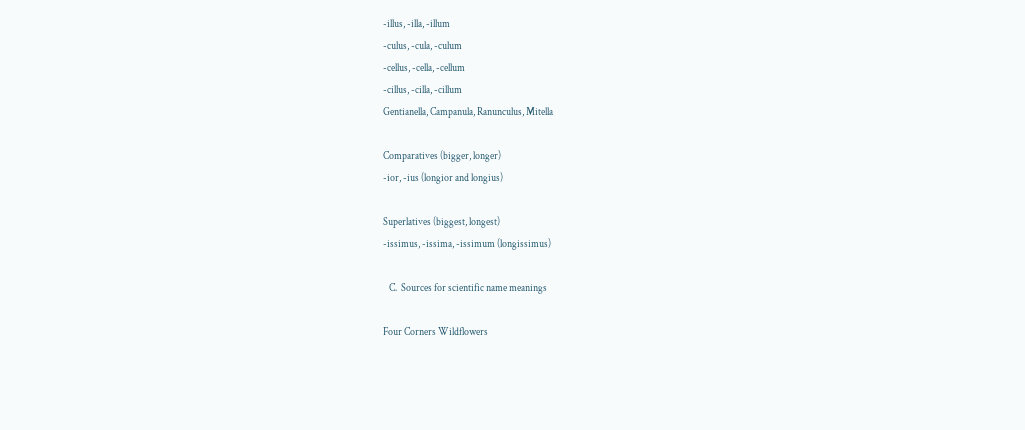-illus, -illa, -illum
-culus, -cula, -culum
-cellus, -cella, -cellum
-cillus, -cilla, -cillum
Gentianella, Campanula, Ranunculus, Mitella

Comparatives (bigger, longer)
-ior, -ius (longior and longius)

Superlatives (biggest, longest)
-issimus, -issima, -issimum (longissimus)

   C.  Sources for scientific name meanings

Four Corners Wildflowers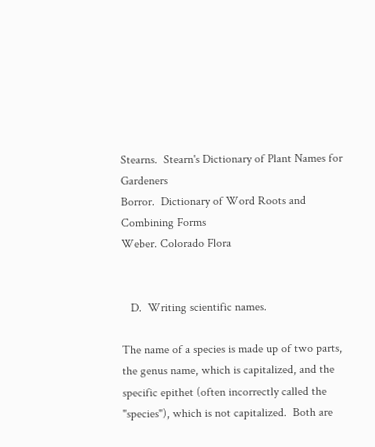Stearns.  Stearn's Dictionary of Plant Names for Gardeners
Borror.  Dictionary of Word Roots and Combining Forms
Weber. Colorado Flora


   D.  Writing scientific names.

The name of a species is made up of two parts, the genus name, which is capitalized, and the specific epithet (often incorrectly called the "species"), which is not capitalized.  Both are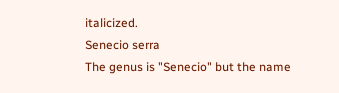italicized.
Senecio serra
The genus is "Senecio" but the name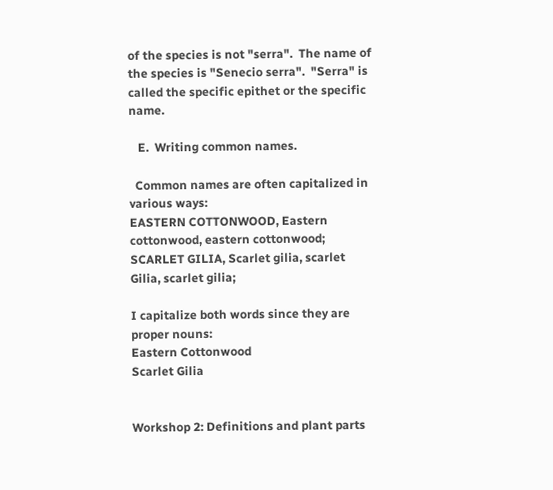of the species is not "serra".  The name of the species is "Senecio serra".  "Serra" is called the specific epithet or the specific name.

   E.  Writing common names.

  Common names are often capitalized in various ways:
EASTERN COTTONWOOD, Eastern cottonwood, eastern cottonwood;
SCARLET GILIA, Scarlet gilia, scarlet Gilia, scarlet gilia;

I capitalize both words since they are proper nouns:
Eastern Cottonwood
Scarlet Gilia


Workshop 2: Definitions and plant parts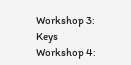Workshop 3: Keys   Workshop 4: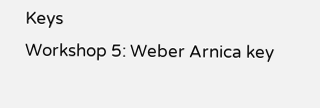Keys
Workshop 5: Weber Arnica key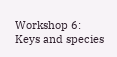Workshop 6: Keys and species